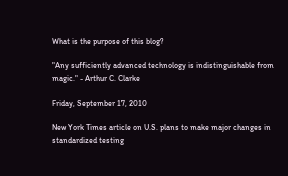What is the purpose of this blog?

"Any sufficiently advanced technology is indistinguishable from magic." - Arthur C. Clarke

Friday, September 17, 2010

New York Times article on U.S. plans to make major changes in standardized testing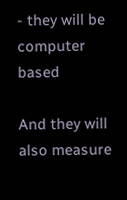- they will be computer based

And they will also measure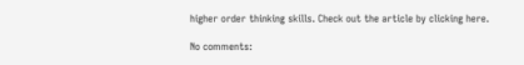higher order thinking skills. Check out the article by clicking here.

No comments: